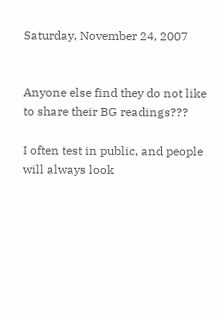Saturday, November 24, 2007


Anyone else find they do not like to share their BG readings???

I often test in public, and people will always look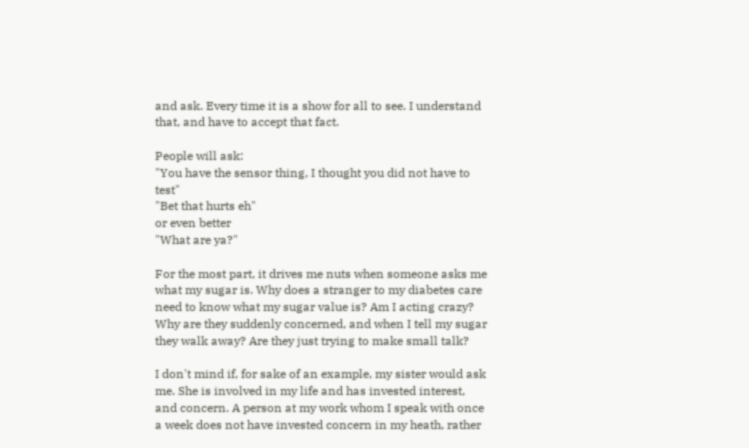and ask. Every time it is a show for all to see. I understand that, and have to accept that fact.

People will ask:
"You have the sensor thing, I thought you did not have to test"
"Bet that hurts eh"
or even better
"What are ya?"

For the most part, it drives me nuts when someone asks me what my sugar is. Why does a stranger to my diabetes care need to know what my sugar value is? Am I acting crazy? Why are they suddenly concerned, and when I tell my sugar they walk away? Are they just trying to make small talk?

I don't mind if, for sake of an example, my sister would ask me. She is involved in my life and has invested interest, and concern. A person at my work whom I speak with once a week does not have invested concern in my heath, rather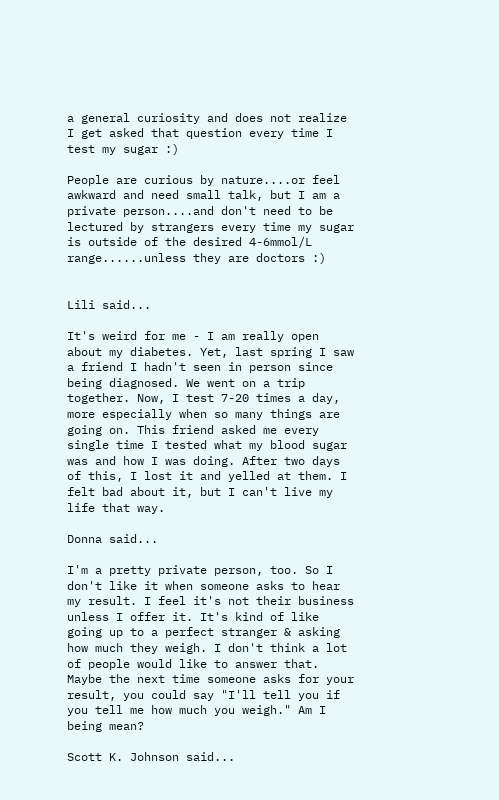a general curiosity and does not realize I get asked that question every time I test my sugar :)

People are curious by nature....or feel awkward and need small talk, but I am a private person....and don't need to be lectured by strangers every time my sugar is outside of the desired 4-6mmol/L range......unless they are doctors :)


Lili said...

It's weird for me - I am really open about my diabetes. Yet, last spring I saw a friend I hadn't seen in person since being diagnosed. We went on a trip together. Now, I test 7-20 times a day, more especially when so many things are going on. This friend asked me every single time I tested what my blood sugar was and how I was doing. After two days of this, I lost it and yelled at them. I felt bad about it, but I can't live my life that way.

Donna said...

I'm a pretty private person, too. So I don't like it when someone asks to hear my result. I feel it's not their business unless I offer it. It's kind of like going up to a perfect stranger & asking how much they weigh. I don't think a lot of people would like to answer that. Maybe the next time someone asks for your result, you could say "I'll tell you if you tell me how much you weigh." Am I being mean?

Scott K. Johnson said...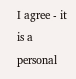I agree - it is a personal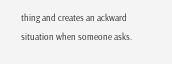thing and creates an ackward situation when someone asks.